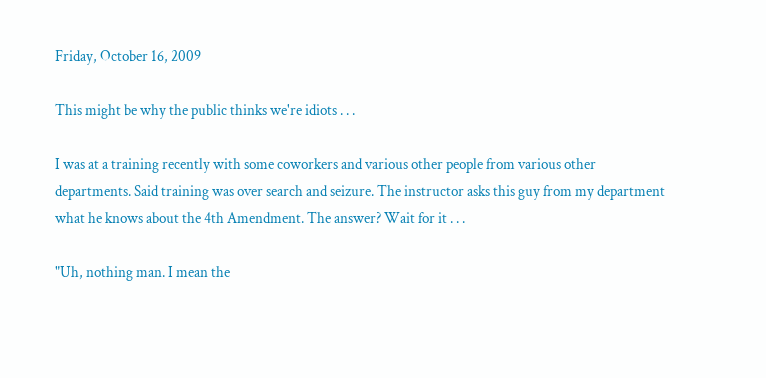Friday, October 16, 2009

This might be why the public thinks we're idiots . . .

I was at a training recently with some coworkers and various other people from various other departments. Said training was over search and seizure. The instructor asks this guy from my department what he knows about the 4th Amendment. The answer? Wait for it . . .

"Uh, nothing man. I mean the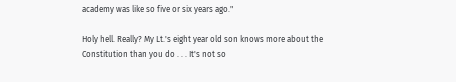academy was like so five or six years ago."

Holy hell. Really? My Lt.'s eight year old son knows more about the Constitution than you do . . . It's not so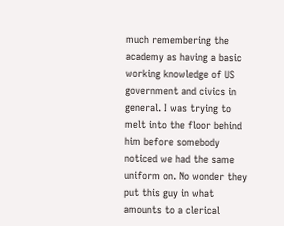much remembering the academy as having a basic working knowledge of US government and civics in general. I was trying to melt into the floor behind him before somebody noticed we had the same uniform on. No wonder they put this guy in what amounts to a clerical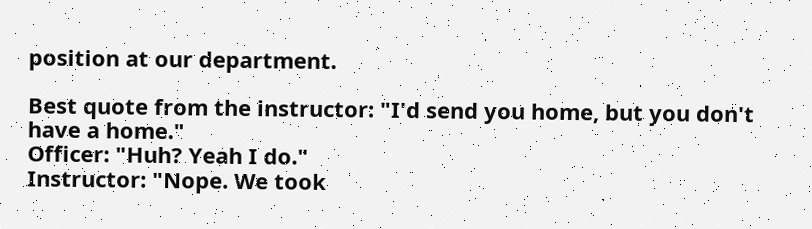position at our department.

Best quote from the instructor: "I'd send you home, but you don't have a home."
Officer: "Huh? Yeah I do."
Instructor: "Nope. We took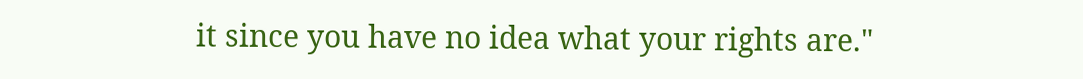it since you have no idea what your rights are."